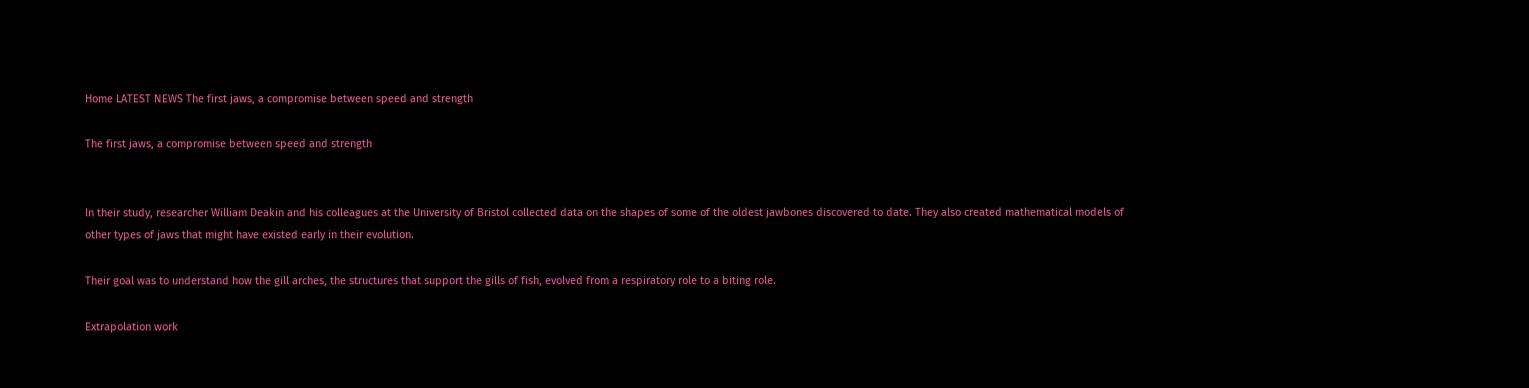Home LATEST NEWS The first jaws, a compromise between speed and strength

The first jaws, a compromise between speed and strength


In their study, researcher William Deakin and his colleagues at the University of Bristol collected data on the shapes of some of the oldest jawbones discovered to date. They also created mathematical models of other types of jaws that might have existed early in their evolution.

Their goal was to understand how the gill arches, the structures that support the gills of fish, evolved from a respiratory role to a biting role.

Extrapolation work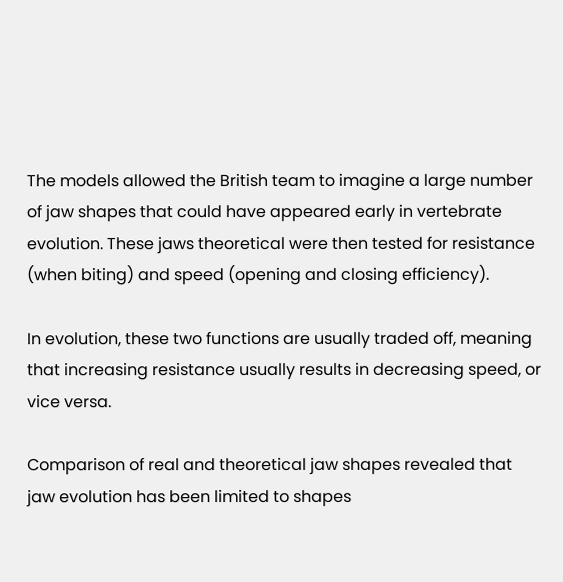The models allowed the British team to imagine a large number of jaw shapes that could have appeared early in vertebrate evolution. These jaws theoretical were then tested for resistance (when biting) and speed (opening and closing efficiency).

In evolution, these two functions are usually traded off, meaning that increasing resistance usually results in decreasing speed, or vice versa.

Comparison of real and theoretical jaw shapes revealed that jaw evolution has been limited to shapes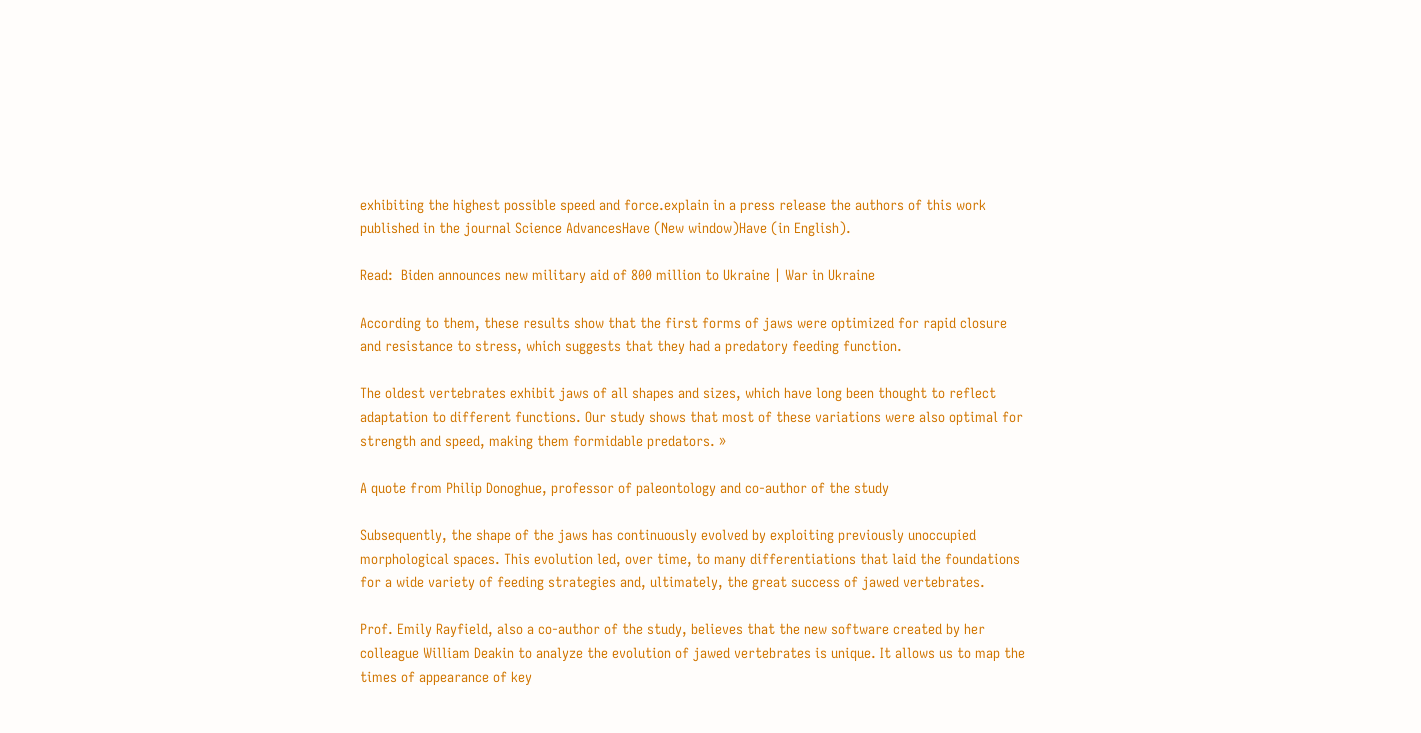exhibiting the highest possible speed and force.explain in a press release the authors of this work published in the journal Science AdvancesHave (New window)Have (in English).

Read:  Biden announces new military aid of 800 million to Ukraine | War in Ukraine

According to them, these results show that the first forms of jaws were optimized for rapid closure and resistance to stress, which suggests that they had a predatory feeding function.

The oldest vertebrates exhibit jaws of all shapes and sizes, which have long been thought to reflect adaptation to different functions. Our study shows that most of these variations were also optimal for strength and speed, making them formidable predators. »

A quote from Philip Donoghue, professor of paleontology and co-author of the study

Subsequently, the shape of the jaws has continuously evolved by exploiting previously unoccupied morphological spaces. This evolution led, over time, to many differentiations that laid the foundations for a wide variety of feeding strategies and, ultimately, the great success of jawed vertebrates.

Prof. Emily Rayfield, also a co-author of the study, believes that the new software created by her colleague William Deakin to analyze the evolution of jawed vertebrates is unique. It allows us to map the times of appearance of key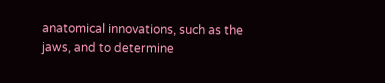anatomical innovations, such as the jaws, and to determine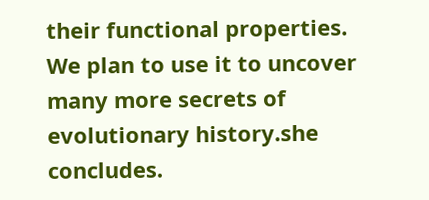their functional properties. We plan to use it to uncover many more secrets of evolutionary history.she concludes.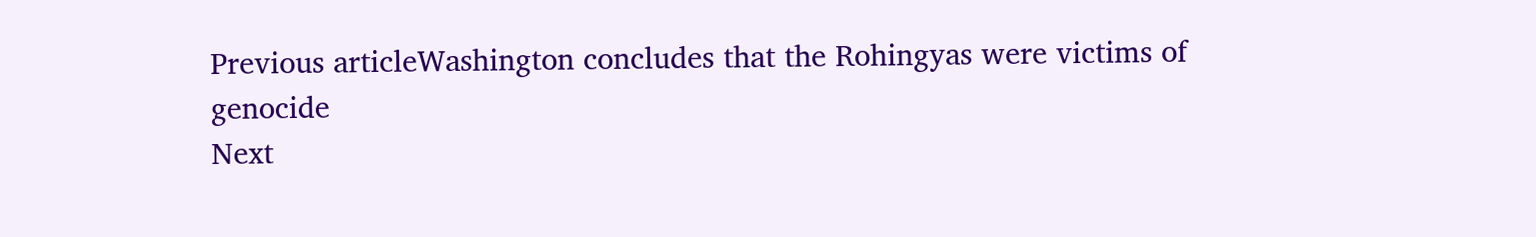Previous articleWashington concludes that the Rohingyas were victims of genocide
Next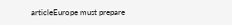articleEurope must prepare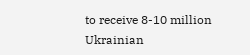to receive 8-10 million Ukrainian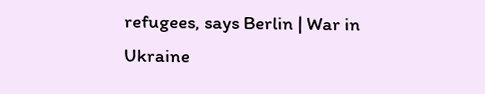refugees, says Berlin | War in Ukraine